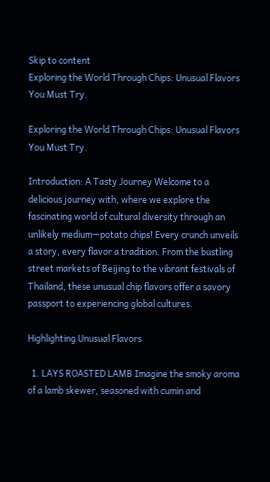Skip to content
Exploring the World Through Chips: Unusual Flavors You Must Try.

Exploring the World Through Chips: Unusual Flavors You Must Try.

Introduction: A Tasty Journey Welcome to a delicious journey with, where we explore the fascinating world of cultural diversity through an unlikely medium—potato chips! Every crunch unveils a story, every flavor a tradition. From the bustling street markets of Beijing to the vibrant festivals of Thailand, these unusual chip flavors offer a savory passport to experiencing global cultures.

Highlighting Unusual Flavors

  1. LAYS ROASTED LAMB Imagine the smoky aroma of a lamb skewer, seasoned with cumin and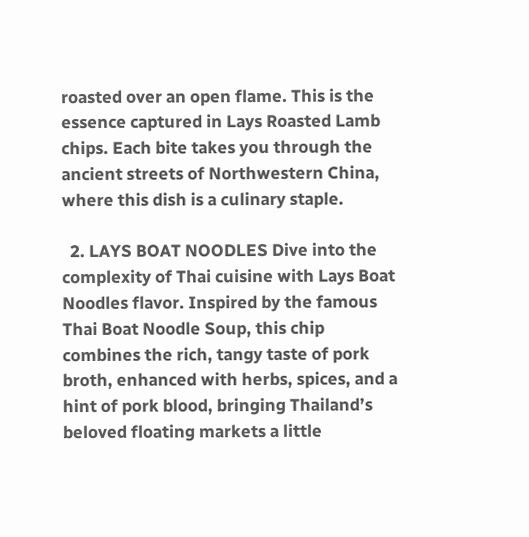roasted over an open flame. This is the essence captured in Lays Roasted Lamb chips. Each bite takes you through the ancient streets of Northwestern China, where this dish is a culinary staple.

  2. LAYS BOAT NOODLES Dive into the complexity of Thai cuisine with Lays Boat Noodles flavor. Inspired by the famous Thai Boat Noodle Soup, this chip combines the rich, tangy taste of pork broth, enhanced with herbs, spices, and a hint of pork blood, bringing Thailand’s beloved floating markets a little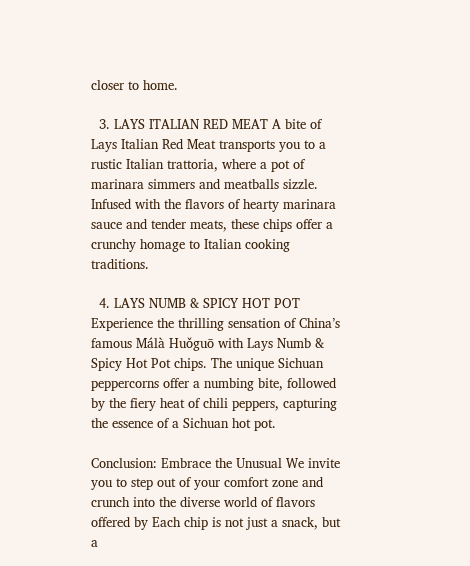closer to home.

  3. LAYS ITALIAN RED MEAT A bite of Lays Italian Red Meat transports you to a rustic Italian trattoria, where a pot of marinara simmers and meatballs sizzle. Infused with the flavors of hearty marinara sauce and tender meats, these chips offer a crunchy homage to Italian cooking traditions.

  4. LAYS NUMB & SPICY HOT POT Experience the thrilling sensation of China’s famous Málà Huǒguō with Lays Numb & Spicy Hot Pot chips. The unique Sichuan peppercorns offer a numbing bite, followed by the fiery heat of chili peppers, capturing the essence of a Sichuan hot pot.

Conclusion: Embrace the Unusual We invite you to step out of your comfort zone and crunch into the diverse world of flavors offered by Each chip is not just a snack, but a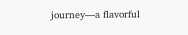journey—a flavorful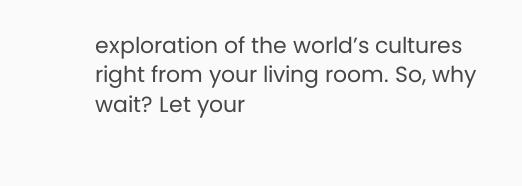exploration of the world’s cultures right from your living room. So, why wait? Let your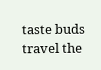taste buds travel the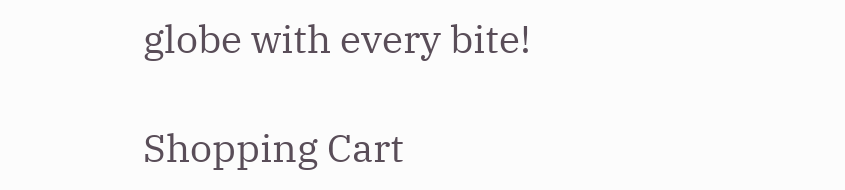globe with every bite!

Shopping Cart